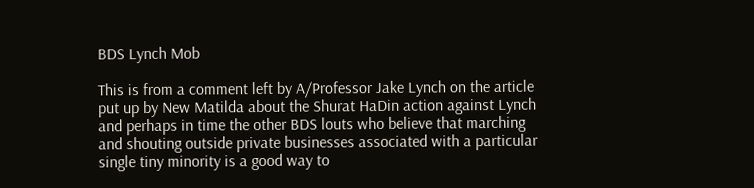BDS Lynch Mob

This is from a comment left by A/Professor Jake Lynch on the article put up by New Matilda about the Shurat HaDin action against Lynch and perhaps in time the other BDS louts who believe that marching and shouting outside private businesses associated with a particular single tiny minority is a good way to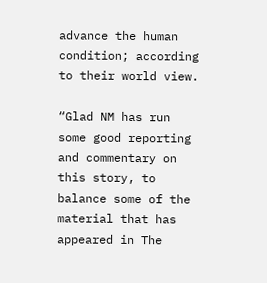advance the human condition; according to their world view.

“Glad NM has run some good reporting and commentary on this story, to balance some of the material that has appeared in The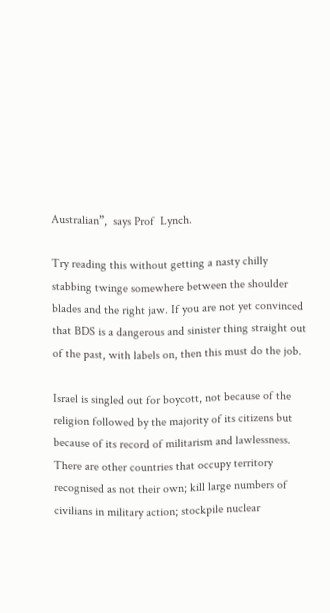Australian”,  says Prof  Lynch.

Try reading this without getting a nasty chilly stabbing twinge somewhere between the shoulder blades and the right jaw. If you are not yet convinced that BDS is a dangerous and sinister thing straight out of the past, with labels on, then this must do the job.

Israel is singled out for boycott, not because of the religion followed by the majority of its citizens but because of its record of militarism and lawlessness. There are other countries that occupy territory recognised as not their own; kill large numbers of civilians in military action; stockpile nuclear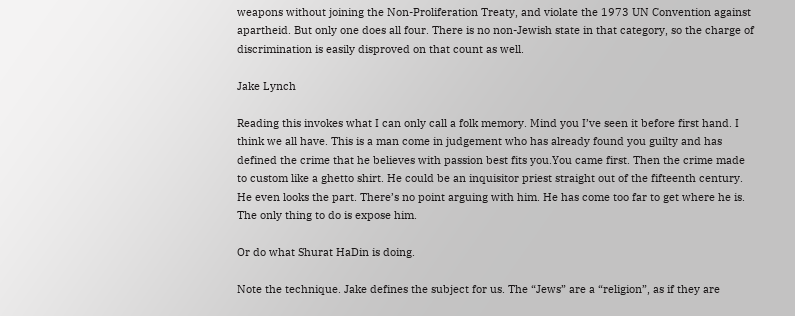weapons without joining the Non-Proliferation Treaty, and violate the 1973 UN Convention against apartheid. But only one does all four. There is no non-Jewish state in that category, so the charge of discrimination is easily disproved on that count as well.

Jake Lynch

Reading this invokes what I can only call a folk memory. Mind you I’ve seen it before first hand. I think we all have. This is a man come in judgement who has already found you guilty and has defined the crime that he believes with passion best fits you.You came first. Then the crime made to custom like a ghetto shirt. He could be an inquisitor priest straight out of the fifteenth century. He even looks the part. There’s no point arguing with him. He has come too far to get where he is. The only thing to do is expose him.

Or do what Shurat HaDin is doing.

Note the technique. Jake defines the subject for us. The “Jews” are a “religion”, as if they are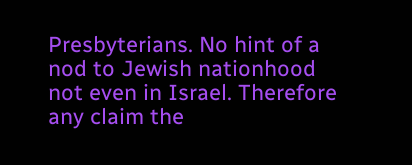Presbyterians. No hint of a nod to Jewish nationhood not even in Israel. Therefore any claim the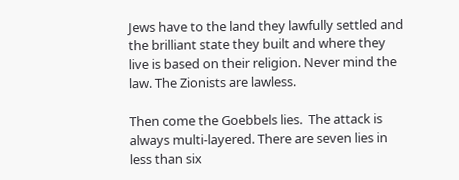Jews have to the land they lawfully settled and the brilliant state they built and where they live is based on their religion. Never mind the law. The Zionists are lawless.

Then come the Goebbels lies.  The attack is always multi-layered. There are seven lies in less than six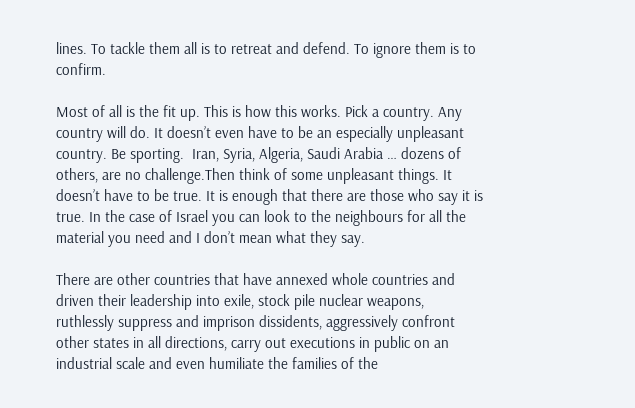lines. To tackle them all is to retreat and defend. To ignore them is to confirm.

Most of all is the fit up. This is how this works. Pick a country. Any country will do. It doesn’t even have to be an especially unpleasant country. Be sporting.  Iran, Syria, Algeria, Saudi Arabia … dozens of others, are no challenge.Then think of some unpleasant things. It doesn’t have to be true. It is enough that there are those who say it is true. In the case of Israel you can look to the neighbours for all the material you need and I don’t mean what they say.

There are other countries that have annexed whole countries and driven their leadership into exile, stock pile nuclear weapons, ruthlessly suppress and imprison dissidents, aggressively confront other states in all directions, carry out executions in public on an industrial scale and even humiliate the families of the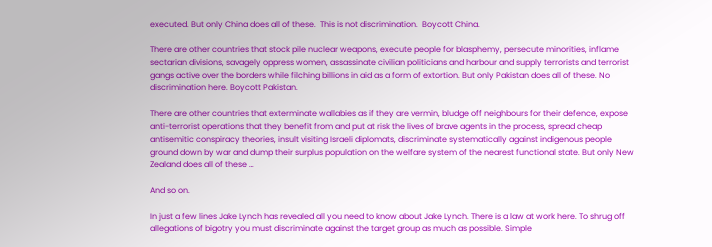executed. But only China does all of these.  This is not discrimination.  Boycott China.

There are other countries that stock pile nuclear weapons, execute people for blasphemy, persecute minorities, inflame sectarian divisions, savagely oppress women, assassinate civilian politicians and harbour and supply terrorists and terrorist gangs active over the borders while filching billions in aid as a form of extortion. But only Pakistan does all of these. No discrimination here. Boycott Pakistan.

There are other countries that exterminate wallabies as if they are vermin, bludge off neighbours for their defence, expose anti-terrorist operations that they benefit from and put at risk the lives of brave agents in the process, spread cheap antisemitic conspiracy theories, insult visiting Israeli diplomats, discriminate systematically against indigenous people ground down by war and dump their surplus population on the welfare system of the nearest functional state. But only New Zealand does all of these …

And so on.

In just a few lines Jake Lynch has revealed all you need to know about Jake Lynch. There is a law at work here. To shrug off allegations of bigotry you must discriminate against the target group as much as possible. Simple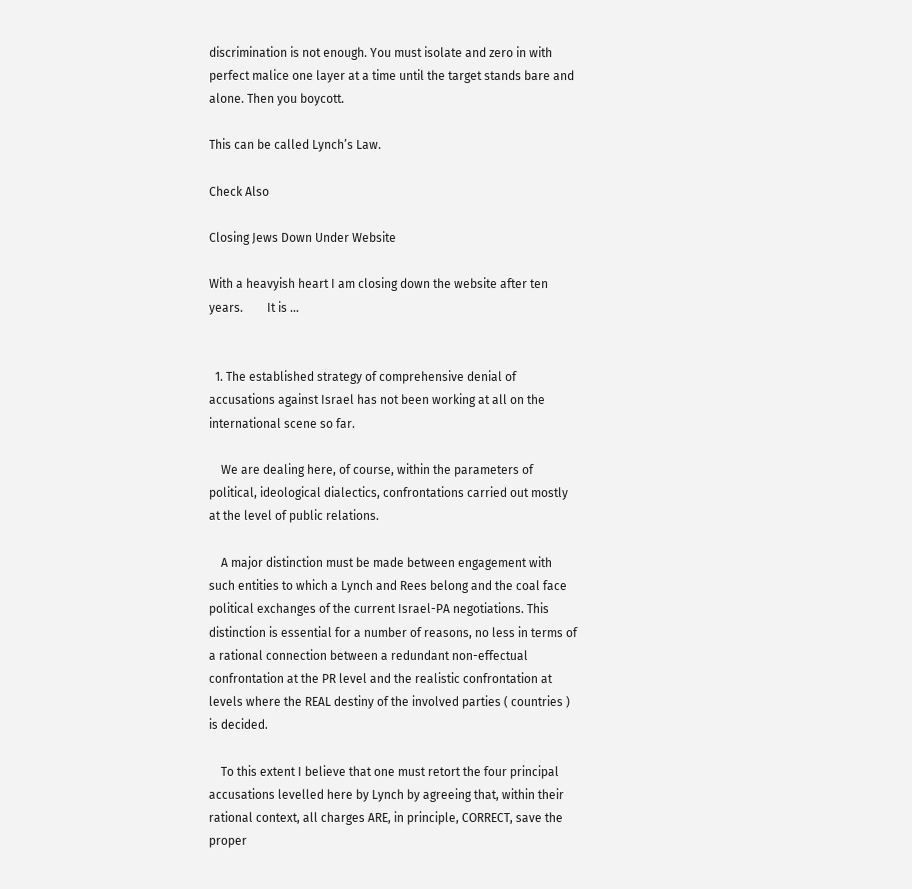discrimination is not enough. You must isolate and zero in with perfect malice one layer at a time until the target stands bare and alone. Then you boycott.

This can be called Lynch’s Law.

Check Also

Closing Jews Down Under Website

With a heavyish heart I am closing down the website after ten years.        It is …


  1. The established strategy of comprehensive denial of accusations against Israel has not been working at all on the international scene so far.

    We are dealing here, of course, within the parameters of political, ideological dialectics, confrontations carried out mostly at the level of public relations.

    A major distinction must be made between engagement with such entities to which a Lynch and Rees belong and the coal face political exchanges of the current Israel-PA negotiations. This distinction is essential for a number of reasons, no less in terms of a rational connection between a redundant non-effectual confrontation at the PR level and the realistic confrontation at levels where the REAL destiny of the involved parties ( countries ) is decided.

    To this extent I believe that one must retort the four principal accusations levelled here by Lynch by agreeing that, within their rational context, all charges ARE, in principle, CORRECT, save the proper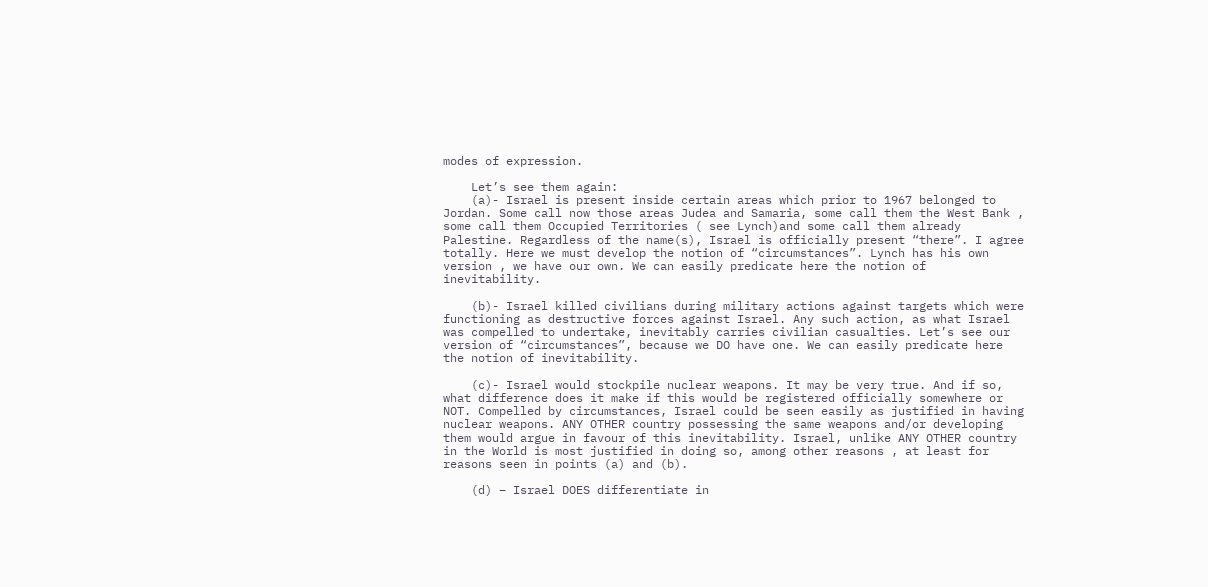modes of expression.

    Let’s see them again:
    (a)- Israel is present inside certain areas which prior to 1967 belonged to Jordan. Some call now those areas Judea and Samaria, some call them the West Bank , some call them Occupied Territories ( see Lynch)and some call them already Palestine. Regardless of the name(s), Israel is officially present “there”. I agree totally. Here we must develop the notion of “circumstances”. Lynch has his own version , we have our own. We can easily predicate here the notion of inevitability.

    (b)- Israel killed civilians during military actions against targets which were functioning as destructive forces against Israel. Any such action, as what Israel was compelled to undertake, inevitably carries civilian casualties. Let’s see our version of “circumstances”, because we DO have one. We can easily predicate here the notion of inevitability.

    (c)- Israel would stockpile nuclear weapons. It may be very true. And if so, what difference does it make if this would be registered officially somewhere or NOT. Compelled by circumstances, Israel could be seen easily as justified in having nuclear weapons. ANY OTHER country possessing the same weapons and/or developing them would argue in favour of this inevitability. Israel, unlike ANY OTHER country in the World is most justified in doing so, among other reasons , at least for reasons seen in points (a) and (b).

    (d) – Israel DOES differentiate in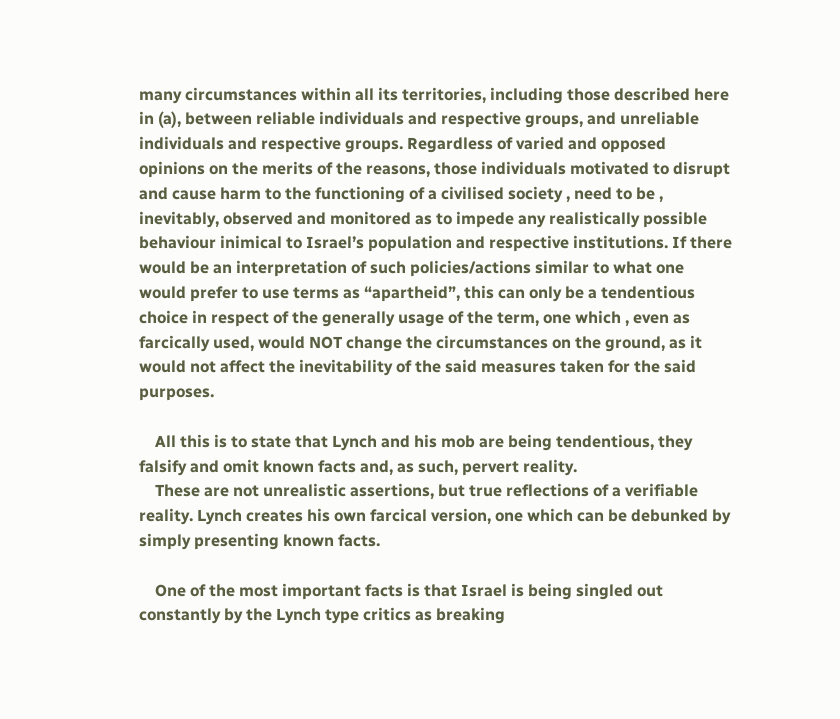many circumstances within all its territories, including those described here in (a), between reliable individuals and respective groups, and unreliable individuals and respective groups. Regardless of varied and opposed opinions on the merits of the reasons, those individuals motivated to disrupt and cause harm to the functioning of a civilised society , need to be , inevitably, observed and monitored as to impede any realistically possible behaviour inimical to Israel’s population and respective institutions. If there would be an interpretation of such policies/actions similar to what one would prefer to use terms as “apartheid”, this can only be a tendentious choice in respect of the generally usage of the term, one which , even as farcically used, would NOT change the circumstances on the ground, as it would not affect the inevitability of the said measures taken for the said purposes.

    All this is to state that Lynch and his mob are being tendentious, they falsify and omit known facts and, as such, pervert reality.
    These are not unrealistic assertions, but true reflections of a verifiable reality. Lynch creates his own farcical version, one which can be debunked by simply presenting known facts.

    One of the most important facts is that Israel is being singled out constantly by the Lynch type critics as breaking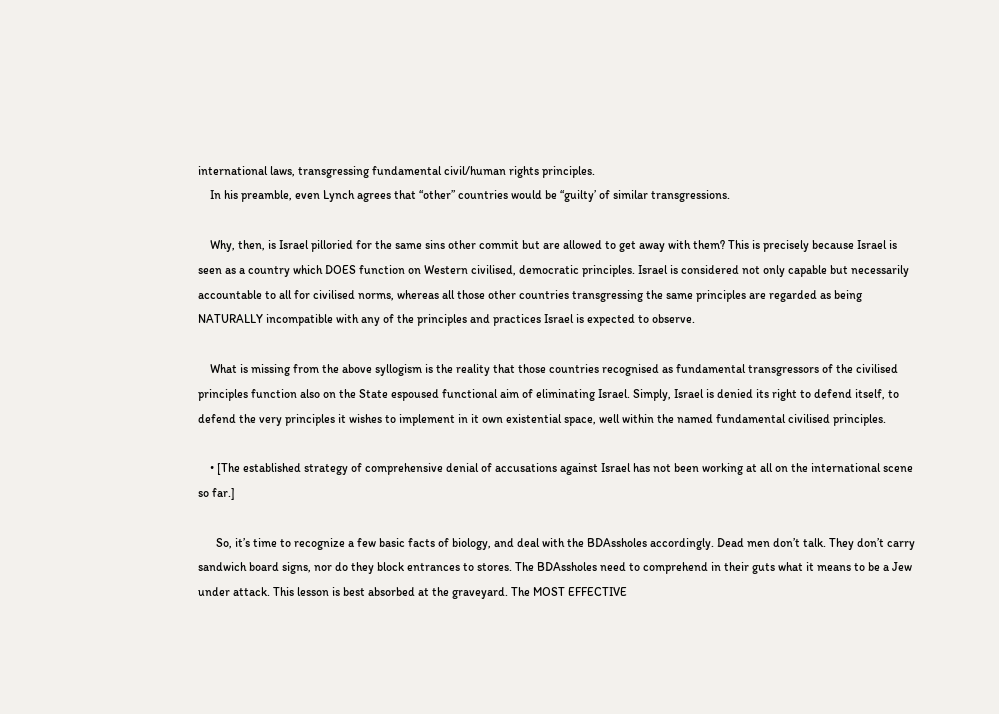international laws, transgressing fundamental civil/human rights principles.
    In his preamble, even Lynch agrees that “other” countries would be “guilty’ of similar transgressions.

    Why, then, is Israel pilloried for the same sins other commit but are allowed to get away with them? This is precisely because Israel is seen as a country which DOES function on Western civilised, democratic principles. Israel is considered not only capable but necessarily accountable to all for civilised norms, whereas all those other countries transgressing the same principles are regarded as being NATURALLY incompatible with any of the principles and practices Israel is expected to observe.

    What is missing from the above syllogism is the reality that those countries recognised as fundamental transgressors of the civilised principles function also on the State espoused functional aim of eliminating Israel. Simply, Israel is denied its right to defend itself, to defend the very principles it wishes to implement in it own existential space, well within the named fundamental civilised principles.

    • [The established strategy of comprehensive denial of accusations against Israel has not been working at all on the international scene so far.]

      So, it’s time to recognize a few basic facts of biology, and deal with the BDAssholes accordingly. Dead men don’t talk. They don’t carry sandwich board signs, nor do they block entrances to stores. The BDAssholes need to comprehend in their guts what it means to be a Jew under attack. This lesson is best absorbed at the graveyard. The MOST EFFECTIVE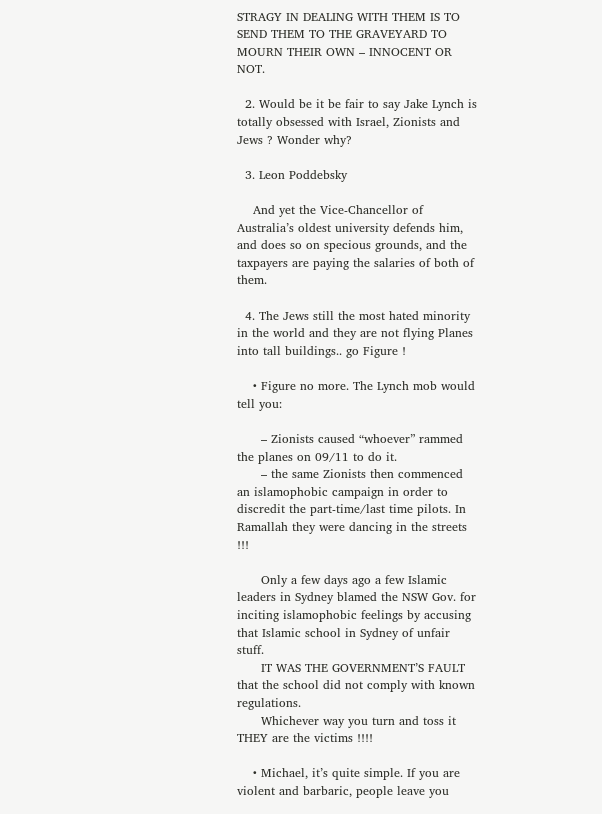STRAGY IN DEALING WITH THEM IS TO SEND THEM TO THE GRAVEYARD TO MOURN THEIR OWN – INNOCENT OR NOT.

  2. Would be it be fair to say Jake Lynch is totally obsessed with Israel, Zionists and Jews ? Wonder why?

  3. Leon Poddebsky

    And yet the Vice-Chancellor of Australia’s oldest university defends him, and does so on specious grounds, and the taxpayers are paying the salaries of both of them.

  4. The Jews still the most hated minority in the world and they are not flying Planes into tall buildings.. go Figure !

    • Figure no more. The Lynch mob would tell you:

      – Zionists caused “whoever” rammed the planes on 09/11 to do it.
      – the same Zionists then commenced an islamophobic campaign in order to discredit the part-time/last time pilots. In Ramallah they were dancing in the streets !!!

      Only a few days ago a few Islamic leaders in Sydney blamed the NSW Gov. for inciting islamophobic feelings by accusing that Islamic school in Sydney of unfair stuff.
      IT WAS THE GOVERNMENT’S FAULT that the school did not comply with known regulations.
      Whichever way you turn and toss it THEY are the victims !!!!

    • Michael, it’s quite simple. If you are violent and barbaric, people leave you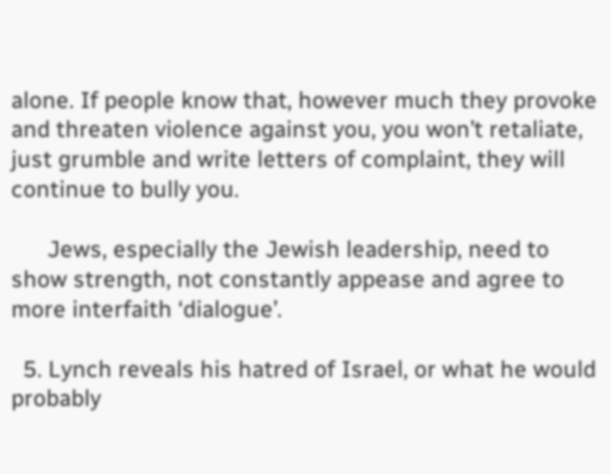alone. If people know that, however much they provoke and threaten violence against you, you won’t retaliate, just grumble and write letters of complaint, they will continue to bully you.

      Jews, especially the Jewish leadership, need to show strength, not constantly appease and agree to more interfaith ‘dialogue’.

  5. Lynch reveals his hatred of Israel, or what he would probably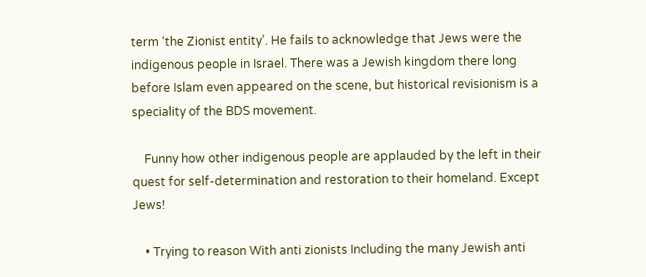term ‘the Zionist entity’. He fails to acknowledge that Jews were the indigenous people in Israel. There was a Jewish kingdom there long before Islam even appeared on the scene, but historical revisionism is a speciality of the BDS movement.

    Funny how other indigenous people are applauded by the left in their quest for self-determination and restoration to their homeland. Except Jews!

    • Trying to reason With anti zionists Including the many Jewish anti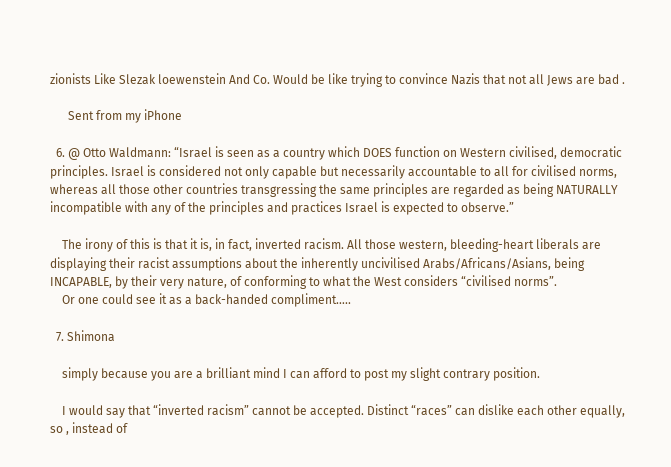zionists Like Slezak loewenstein And Co. Would be like trying to convince Nazis that not all Jews are bad .

      Sent from my iPhone

  6. @ Otto Waldmann: “Israel is seen as a country which DOES function on Western civilised, democratic principles. Israel is considered not only capable but necessarily accountable to all for civilised norms, whereas all those other countries transgressing the same principles are regarded as being NATURALLY incompatible with any of the principles and practices Israel is expected to observe.”

    The irony of this is that it is, in fact, inverted racism. All those western, bleeding-heart liberals are displaying their racist assumptions about the inherently uncivilised Arabs/Africans/Asians, being INCAPABLE, by their very nature, of conforming to what the West considers “civilised norms”.
    Or one could see it as a back-handed compliment…..

  7. Shimona

    simply because you are a brilliant mind I can afford to post my slight contrary position.

    I would say that “inverted racism” cannot be accepted. Distinct “races” can dislike each other equally, so , instead of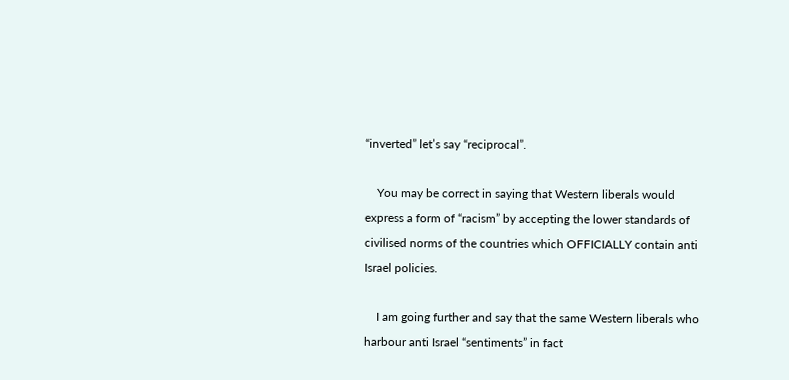“inverted” let’s say “reciprocal”.

    You may be correct in saying that Western liberals would express a form of “racism” by accepting the lower standards of civilised norms of the countries which OFFICIALLY contain anti Israel policies.

    I am going further and say that the same Western liberals who harbour anti Israel “sentiments” in fact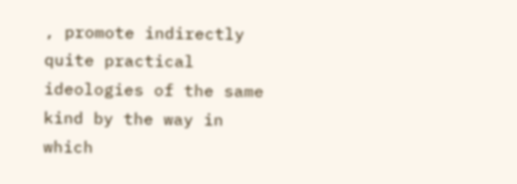, promote indirectly quite practical ideologies of the same kind by the way in which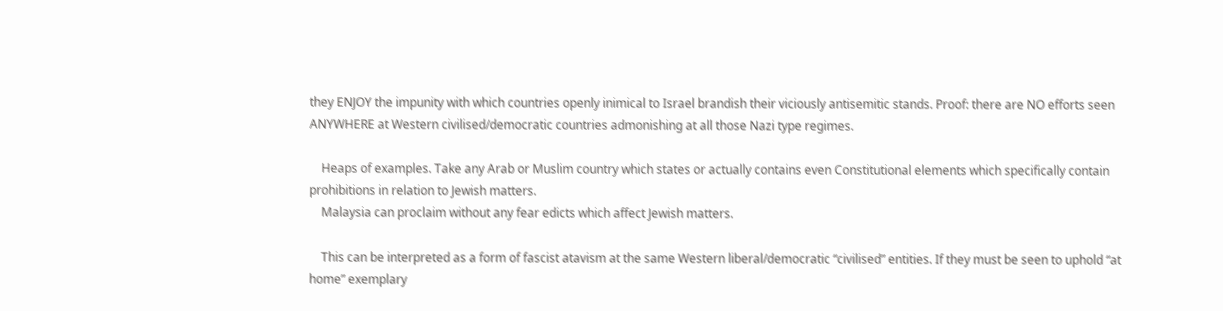they ENJOY the impunity with which countries openly inimical to Israel brandish their viciously antisemitic stands. Proof: there are NO efforts seen ANYWHERE at Western civilised/democratic countries admonishing at all those Nazi type regimes.

    Heaps of examples. Take any Arab or Muslim country which states or actually contains even Constitutional elements which specifically contain prohibitions in relation to Jewish matters.
    Malaysia can proclaim without any fear edicts which affect Jewish matters.

    This can be interpreted as a form of fascist atavism at the same Western liberal/democratic “civilised” entities. If they must be seen to uphold “at home” exemplary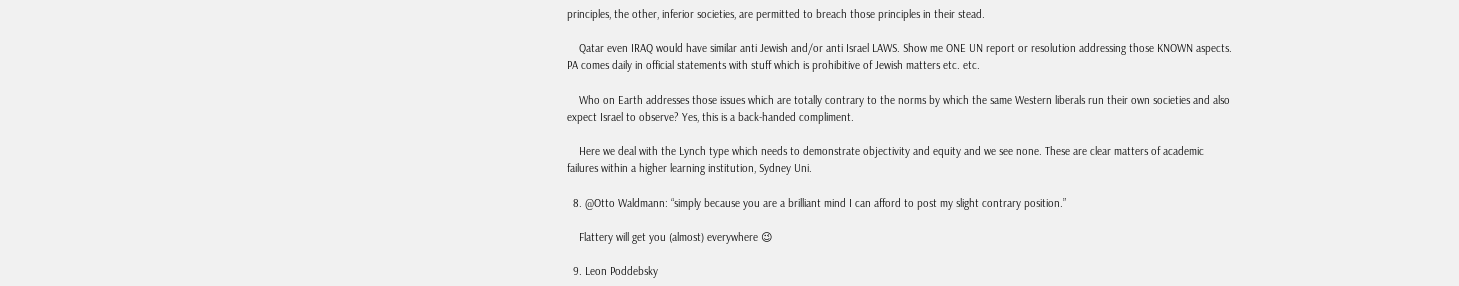principles, the other, inferior societies, are permitted to breach those principles in their stead.

    Qatar even IRAQ would have similar anti Jewish and/or anti Israel LAWS. Show me ONE UN report or resolution addressing those KNOWN aspects. PA comes daily in official statements with stuff which is prohibitive of Jewish matters etc. etc.

    Who on Earth addresses those issues which are totally contrary to the norms by which the same Western liberals run their own societies and also expect Israel to observe? Yes, this is a back-handed compliment.

    Here we deal with the Lynch type which needs to demonstrate objectivity and equity and we see none. These are clear matters of academic failures within a higher learning institution, Sydney Uni.

  8. @Otto Waldmann: “simply because you are a brilliant mind I can afford to post my slight contrary position.”

    Flattery will get you (almost) everywhere 😉

  9. Leon Poddebsky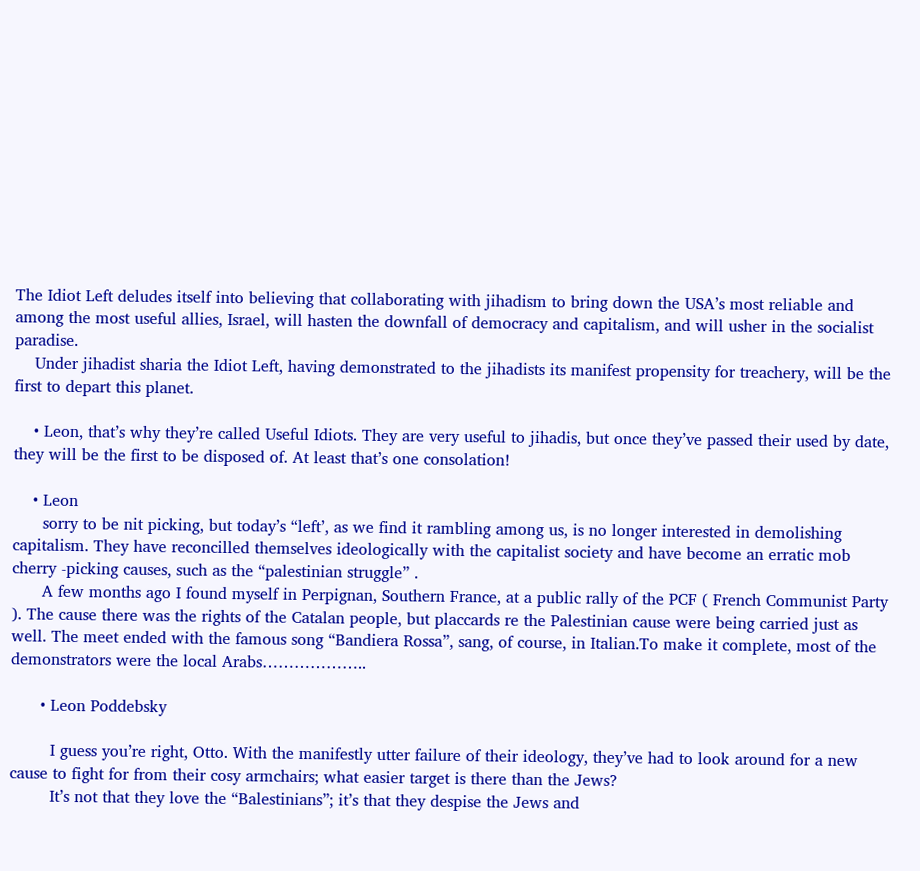The Idiot Left deludes itself into believing that collaborating with jihadism to bring down the USA’s most reliable and among the most useful allies, Israel, will hasten the downfall of democracy and capitalism, and will usher in the socialist paradise.
    Under jihadist sharia the Idiot Left, having demonstrated to the jihadists its manifest propensity for treachery, will be the first to depart this planet.

    • Leon, that’s why they’re called Useful Idiots. They are very useful to jihadis, but once they’ve passed their used by date, they will be the first to be disposed of. At least that’s one consolation!

    • Leon
      sorry to be nit picking, but today’s “left’, as we find it rambling among us, is no longer interested in demolishing capitalism. They have reconcilled themselves ideologically with the capitalist society and have become an erratic mob cherry -picking causes, such as the “palestinian struggle” .
      A few months ago I found myself in Perpignan, Southern France, at a public rally of the PCF ( French Communist Party ). The cause there was the rights of the Catalan people, but placcards re the Palestinian cause were being carried just as well. The meet ended with the famous song “Bandiera Rossa”, sang, of course, in Italian.To make it complete, most of the demonstrators were the local Arabs………………..

      • Leon Poddebsky

        I guess you’re right, Otto. With the manifestly utter failure of their ideology, they’ve had to look around for a new cause to fight for from their cosy armchairs; what easier target is there than the Jews?
        It’s not that they love the “Balestinians”; it’s that they despise the Jews and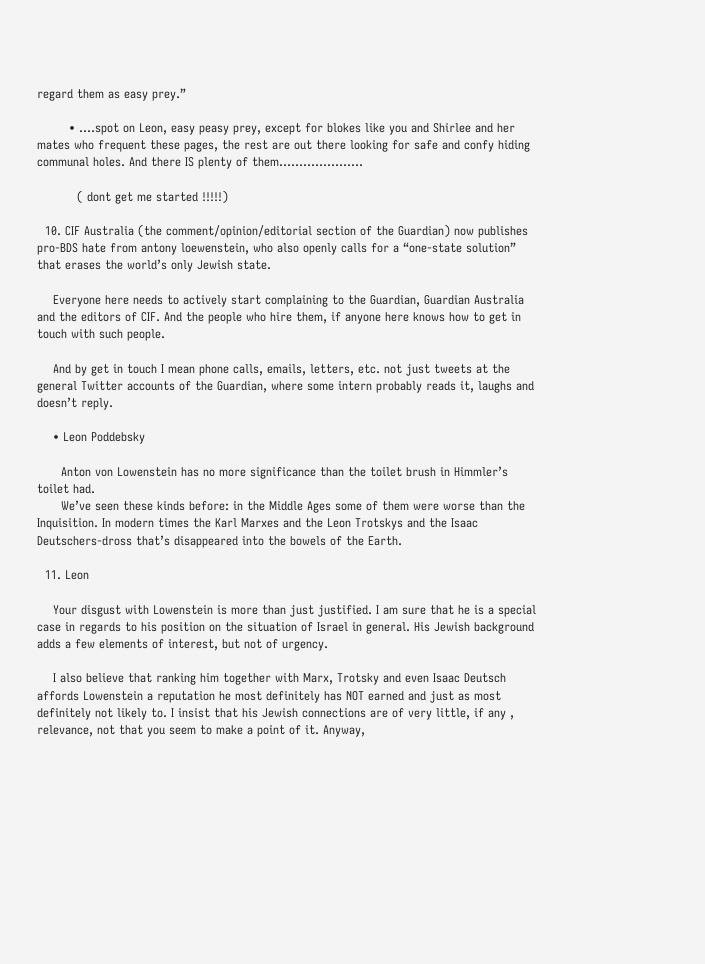regard them as easy prey.”

        • ….spot on Leon, easy peasy prey, except for blokes like you and Shirlee and her mates who frequent these pages, the rest are out there looking for safe and confy hiding communal holes. And there IS plenty of them…………………

          ( dont get me started !!!!!)

  10. CIF Australia (the comment/opinion/editorial section of the Guardian) now publishes pro-BDS hate from antony loewenstein, who also openly calls for a “one-state solution” that erases the world’s only Jewish state.

    Everyone here needs to actively start complaining to the Guardian, Guardian Australia and the editors of CIF. And the people who hire them, if anyone here knows how to get in touch with such people.

    And by get in touch I mean phone calls, emails, letters, etc. not just tweets at the general Twitter accounts of the Guardian, where some intern probably reads it, laughs and doesn’t reply.

    • Leon Poddebsky

      Anton von Lowenstein has no more significance than the toilet brush in Himmler’s toilet had.
      We’ve seen these kinds before: in the Middle Ages some of them were worse than the Inquisition. In modern times the Karl Marxes and the Leon Trotskys and the Isaac Deutschers-dross that’s disappeared into the bowels of the Earth.

  11. Leon

    Your disgust with Lowenstein is more than just justified. I am sure that he is a special case in regards to his position on the situation of Israel in general. His Jewish background adds a few elements of interest, but not of urgency.

    I also believe that ranking him together with Marx, Trotsky and even Isaac Deutsch affords Lowenstein a reputation he most definitely has NOT earned and just as most definitely not likely to. I insist that his Jewish connections are of very little, if any , relevance, not that you seem to make a point of it. Anyway,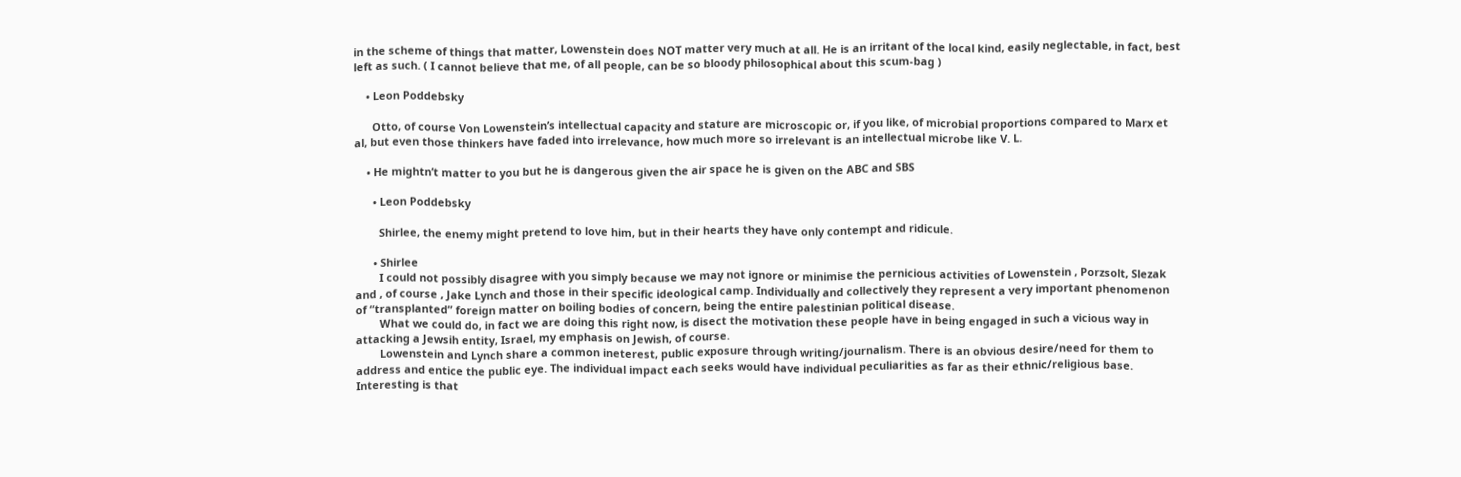in the scheme of things that matter, Lowenstein does NOT matter very much at all. He is an irritant of the local kind, easily neglectable, in fact, best left as such. ( I cannot believe that me, of all people, can be so bloody philosophical about this scum-bag )

    • Leon Poddebsky

      Otto, of course Von Lowenstein’s intellectual capacity and stature are microscopic or, if you like, of microbial proportions compared to Marx et al, but even those thinkers have faded into irrelevance, how much more so irrelevant is an intellectual microbe like V. L.

    • He mightn’t matter to you but he is dangerous given the air space he is given on the ABC and SBS

      • Leon Poddebsky

        Shirlee, the enemy might pretend to love him, but in their hearts they have only contempt and ridicule.

      • Shirlee
        I could not possibly disagree with you simply because we may not ignore or minimise the pernicious activities of Lowenstein , Porzsolt, Slezak and , of course , Jake Lynch and those in their specific ideological camp. Individually and collectively they represent a very important phenomenon of “transplanted” foreign matter on boiling bodies of concern, being the entire palestinian political disease.
        What we could do, in fact we are doing this right now, is disect the motivation these people have in being engaged in such a vicious way in attacking a Jewsih entity, Israel, my emphasis on Jewish, of course.
        Lowenstein and Lynch share a common ineterest, public exposure through writing/journalism. There is an obvious desire/need for them to address and entice the public eye. The individual impact each seeks would have individual peculiarities as far as their ethnic/religious base. Interesting is that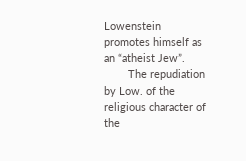Lowenstein promotes himself as an “atheist Jew”.
        The repudiation by Low. of the religious character of the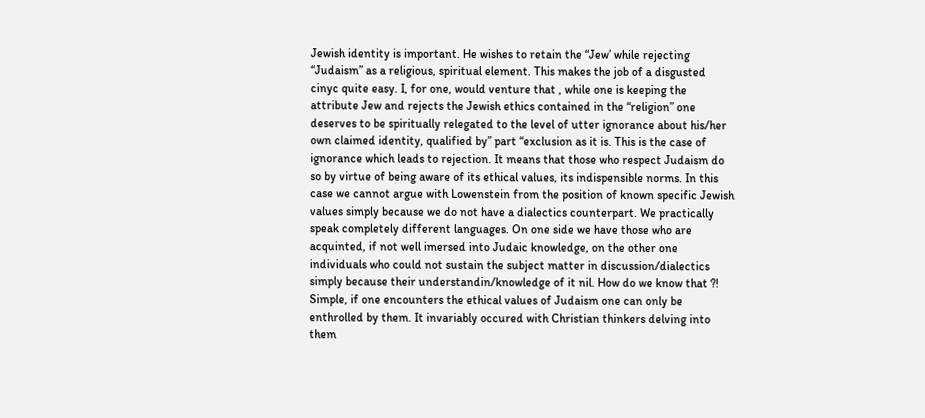Jewish identity is important. He wishes to retain the “Jew’ while rejecting “Judaism” as a religious, spiritual element. This makes the job of a disgusted cinyc quite easy. I, for one, would venture that , while one is keeping the attribute Jew and rejects the Jewish ethics contained in the “religion” one deserves to be spiritually relegated to the level of utter ignorance about his/her own claimed identity, qualified by” part “exclusion as it is. This is the case of ignorance which leads to rejection. It means that those who respect Judaism do so by virtue of being aware of its ethical values, its indispensible norms. In this case we cannot argue with Lowenstein from the position of known specific Jewish values simply because we do not have a dialectics counterpart. We practically speak completely different languages. On one side we have those who are acquinted, if not well imersed into Judaic knowledge, on the other one individuals who could not sustain the subject matter in discussion/dialectics simply because their understandin/knowledge of it nil. How do we know that ?! Simple, if one encounters the ethical values of Judaism one can only be enthrolled by them. It invariably occured with Christian thinkers delving into them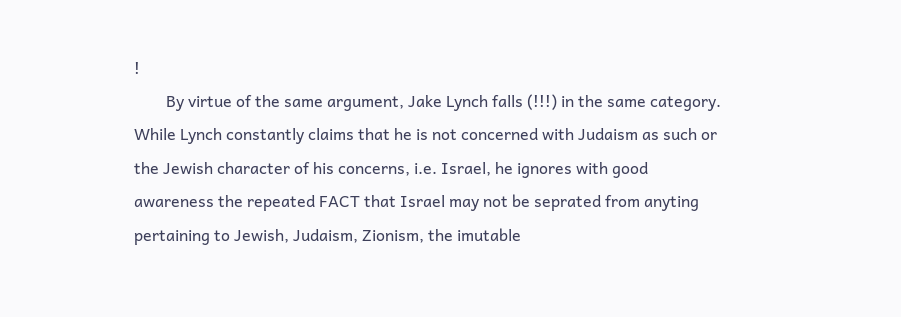!
        By virtue of the same argument, Jake Lynch falls (!!!) in the same category. While Lynch constantly claims that he is not concerned with Judaism as such or the Jewish character of his concerns, i.e. Israel, he ignores with good awareness the repeated FACT that Israel may not be seprated from anyting pertaining to Jewish, Judaism, Zionism, the imutable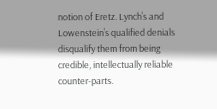notion of Eretz. Lynch’s and Lowenstein’s qualified denials disqualify them from being credible, intellectually reliable counter-parts.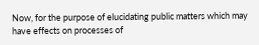Now, for the purpose of elucidating public matters which may have effects on processes of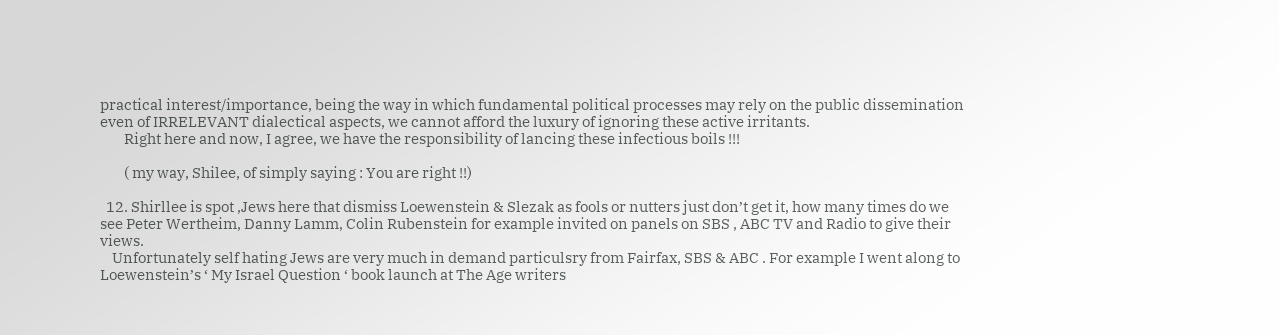practical interest/importance, being the way in which fundamental political processes may rely on the public dissemination even of IRRELEVANT dialectical aspects, we cannot afford the luxury of ignoring these active irritants.
        Right here and now, I agree, we have the responsibility of lancing these infectious boils !!!

        ( my way, Shilee, of simply saying : You are right !!)

  12. Shirllee is spot ,Jews here that dismiss Loewenstein & Slezak as fools or nutters just don’t get it, how many times do we see Peter Wertheim, Danny Lamm, Colin Rubenstein for example invited on panels on SBS , ABC TV and Radio to give their views.
    Unfortunately self hating Jews are very much in demand particulsry from Fairfax, SBS & ABC . For example I went along to Loewenstein’s ‘ My Israel Question ‘ book launch at The Age writers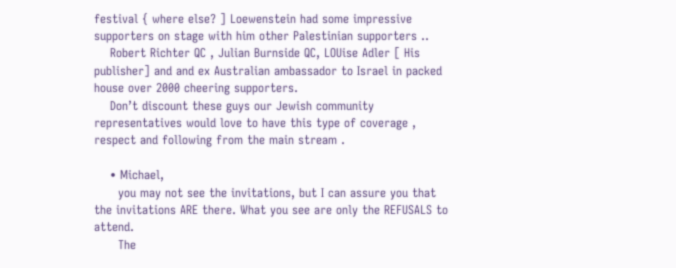festival { where else? ] Loewenstein had some impressive supporters on stage with him other Palestinian supporters ..
    Robert Richter QC , Julian Burnside QC, LOUise Adler [ His publisher] and and ex Australian ambassador to Israel in packed house over 2000 cheering supporters.
    Don’t discount these guys our Jewish community representatives would love to have this type of coverage , respect and following from the main stream .

    • Michael,
      you may not see the invitations, but I can assure you that the invitations ARE there. What you see are only the REFUSALS to attend.
      The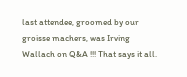last attendee, groomed by our groisse machers, was Irving Wallach on Q&A !!! That says it all.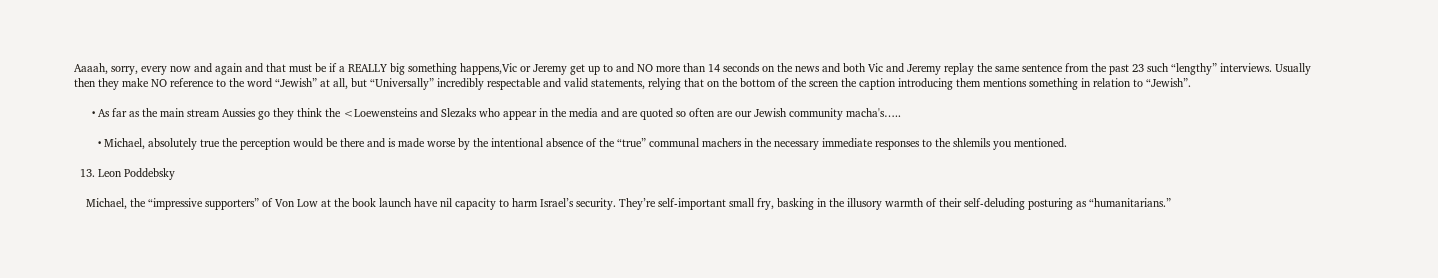Aaaah, sorry, every now and again and that must be if a REALLY big something happens,Vic or Jeremy get up to and NO more than 14 seconds on the news and both Vic and Jeremy replay the same sentence from the past 23 such “lengthy” interviews. Usually then they make NO reference to the word “Jewish” at all, but “Universally” incredibly respectable and valid statements, relying that on the bottom of the screen the caption introducing them mentions something in relation to “Jewish”.

      • As far as the main stream Aussies go they think the <Loewensteins and Slezaks who appear in the media and are quoted so often are our Jewish community macha's…..

        • Michael, absolutely true the perception would be there and is made worse by the intentional absence of the “true” communal machers in the necessary immediate responses to the shlemils you mentioned.

  13. Leon Poddebsky

    Michael, the “impressive supporters” of Von Low at the book launch have nil capacity to harm Israel’s security. They’re self-important small fry, basking in the illusory warmth of their self-deluding posturing as “humanitarians.”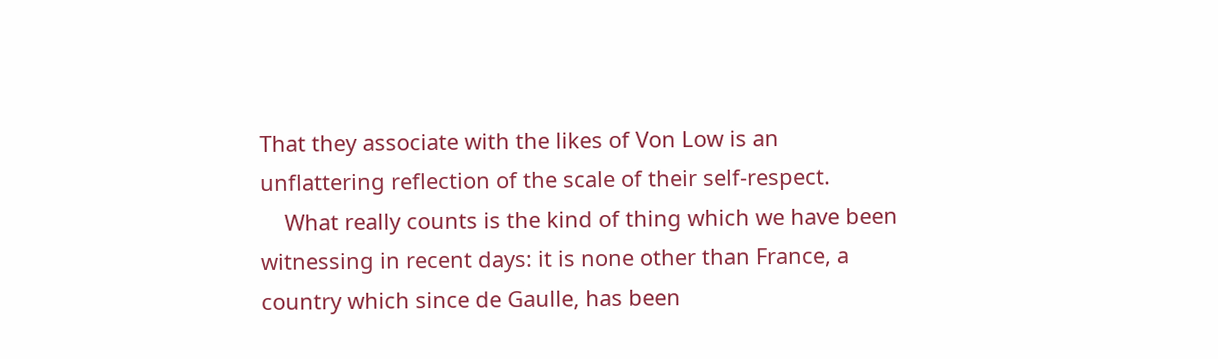That they associate with the likes of Von Low is an unflattering reflection of the scale of their self-respect.
    What really counts is the kind of thing which we have been witnessing in recent days: it is none other than France, a country which since de Gaulle, has been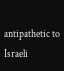antipathetic to Israeli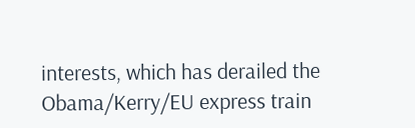interests, which has derailed the Obama/Kerry/EU express train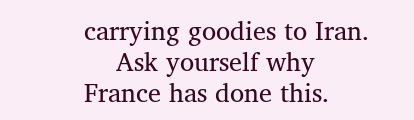carrying goodies to Iran.
    Ask yourself why France has done this.